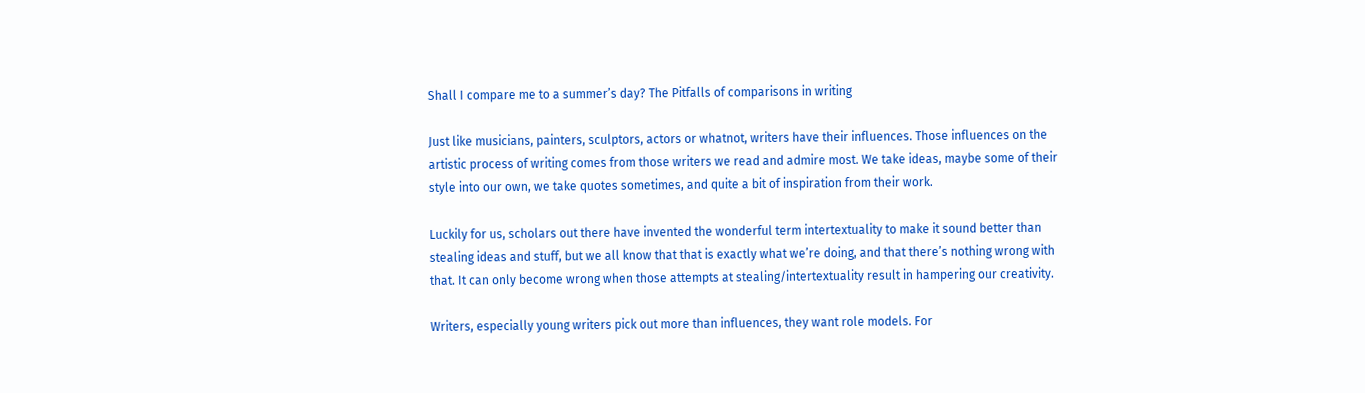Shall I compare me to a summer’s day? The Pitfalls of comparisons in writing

Just like musicians, painters, sculptors, actors or whatnot, writers have their influences. Those influences on the artistic process of writing comes from those writers we read and admire most. We take ideas, maybe some of their style into our own, we take quotes sometimes, and quite a bit of inspiration from their work.

Luckily for us, scholars out there have invented the wonderful term intertextuality to make it sound better than stealing ideas and stuff, but we all know that that is exactly what we’re doing, and that there’s nothing wrong with that. It can only become wrong when those attempts at stealing/intertextuality result in hampering our creativity.

Writers, especially young writers pick out more than influences, they want role models. For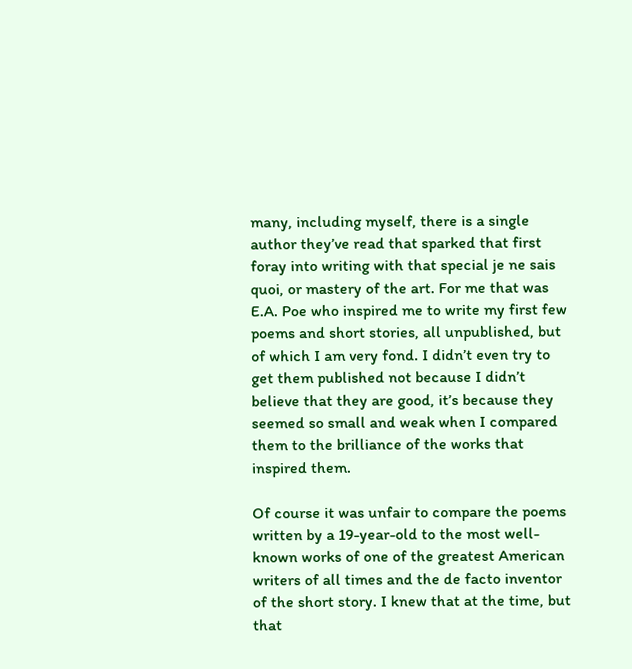many, including myself, there is a single author they’ve read that sparked that first foray into writing with that special je ne sais quoi, or mastery of the art. For me that was E.A. Poe who inspired me to write my first few poems and short stories, all unpublished, but of which I am very fond. I didn’t even try to get them published not because I didn’t believe that they are good, it’s because they seemed so small and weak when I compared them to the brilliance of the works that inspired them.

Of course it was unfair to compare the poems written by a 19-year-old to the most well-known works of one of the greatest American writers of all times and the de facto inventor of the short story. I knew that at the time, but that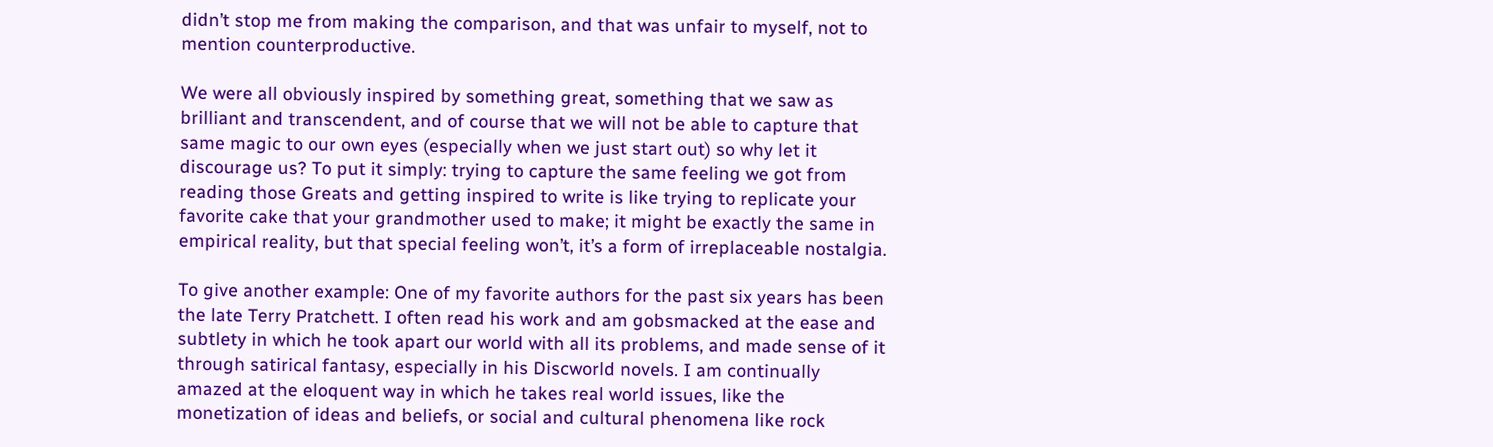didn’t stop me from making the comparison, and that was unfair to myself, not to mention counterproductive.

We were all obviously inspired by something great, something that we saw as brilliant and transcendent, and of course that we will not be able to capture that same magic to our own eyes (especially when we just start out) so why let it discourage us? To put it simply: trying to capture the same feeling we got from reading those Greats and getting inspired to write is like trying to replicate your favorite cake that your grandmother used to make; it might be exactly the same in empirical reality, but that special feeling won’t, it’s a form of irreplaceable nostalgia.

To give another example: One of my favorite authors for the past six years has been the late Terry Pratchett. I often read his work and am gobsmacked at the ease and subtlety in which he took apart our world with all its problems, and made sense of it through satirical fantasy, especially in his Discworld novels. I am continually amazed at the eloquent way in which he takes real world issues, like the monetization of ideas and beliefs, or social and cultural phenomena like rock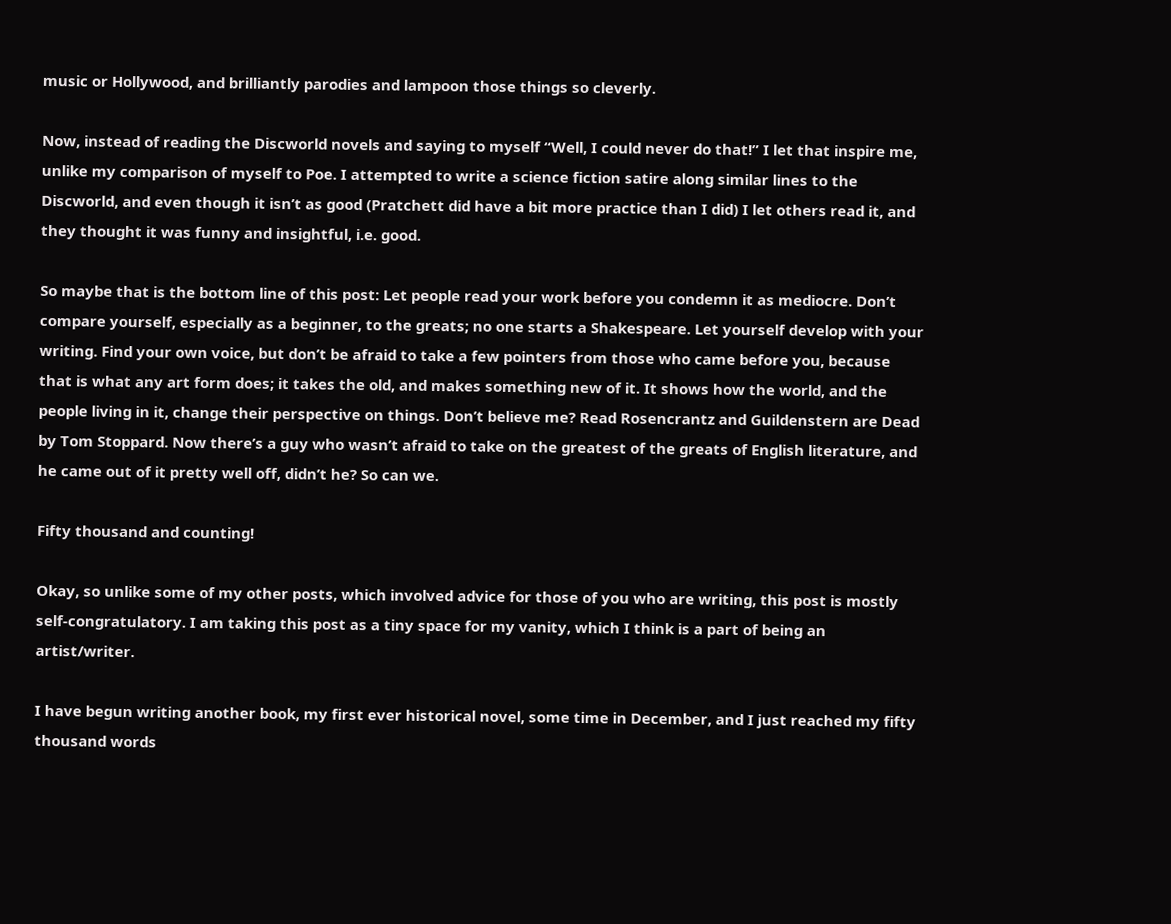music or Hollywood, and brilliantly parodies and lampoon those things so cleverly.

Now, instead of reading the Discworld novels and saying to myself “Well, I could never do that!” I let that inspire me, unlike my comparison of myself to Poe. I attempted to write a science fiction satire along similar lines to the Discworld, and even though it isn’t as good (Pratchett did have a bit more practice than I did) I let others read it, and they thought it was funny and insightful, i.e. good.

So maybe that is the bottom line of this post: Let people read your work before you condemn it as mediocre. Don’t compare yourself, especially as a beginner, to the greats; no one starts a Shakespeare. Let yourself develop with your writing. Find your own voice, but don’t be afraid to take a few pointers from those who came before you, because that is what any art form does; it takes the old, and makes something new of it. It shows how the world, and the people living in it, change their perspective on things. Don’t believe me? Read Rosencrantz and Guildenstern are Dead by Tom Stoppard. Now there’s a guy who wasn’t afraid to take on the greatest of the greats of English literature, and he came out of it pretty well off, didn’t he? So can we.

Fifty thousand and counting!

Okay, so unlike some of my other posts, which involved advice for those of you who are writing, this post is mostly self-congratulatory. I am taking this post as a tiny space for my vanity, which I think is a part of being an artist/writer.

I have begun writing another book, my first ever historical novel, some time in December, and I just reached my fifty thousand words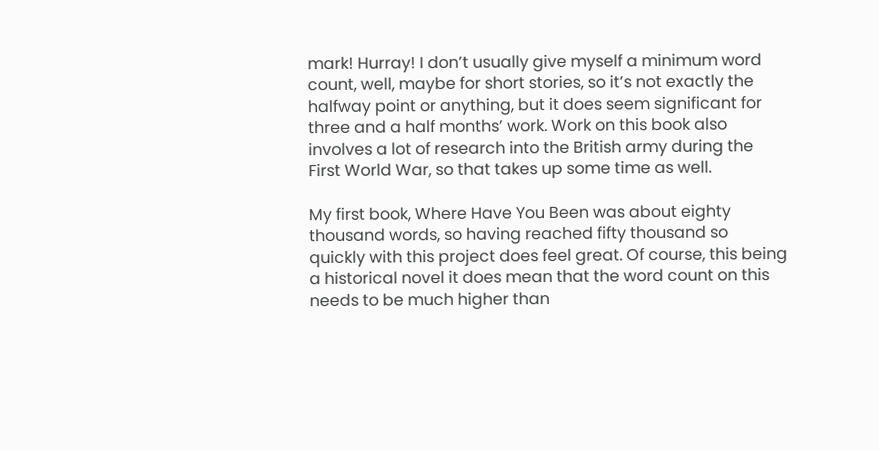mark! Hurray! I don’t usually give myself a minimum word count, well, maybe for short stories, so it’s not exactly the halfway point or anything, but it does seem significant for three and a half months’ work. Work on this book also involves a lot of research into the British army during the First World War, so that takes up some time as well.

My first book, Where Have You Been was about eighty thousand words, so having reached fifty thousand so quickly with this project does feel great. Of course, this being a historical novel it does mean that the word count on this needs to be much higher than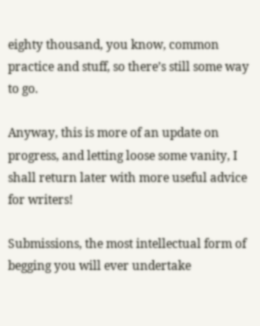eighty thousand, you know, common practice and stuff, so there’s still some way to go.

Anyway, this is more of an update on progress, and letting loose some vanity, I shall return later with more useful advice for writers!

Submissions, the most intellectual form of begging you will ever undertake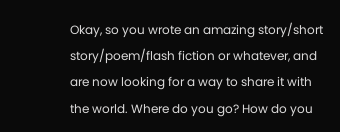Okay, so you wrote an amazing story/short story/poem/flash fiction or whatever, and are now looking for a way to share it with the world. Where do you go? How do you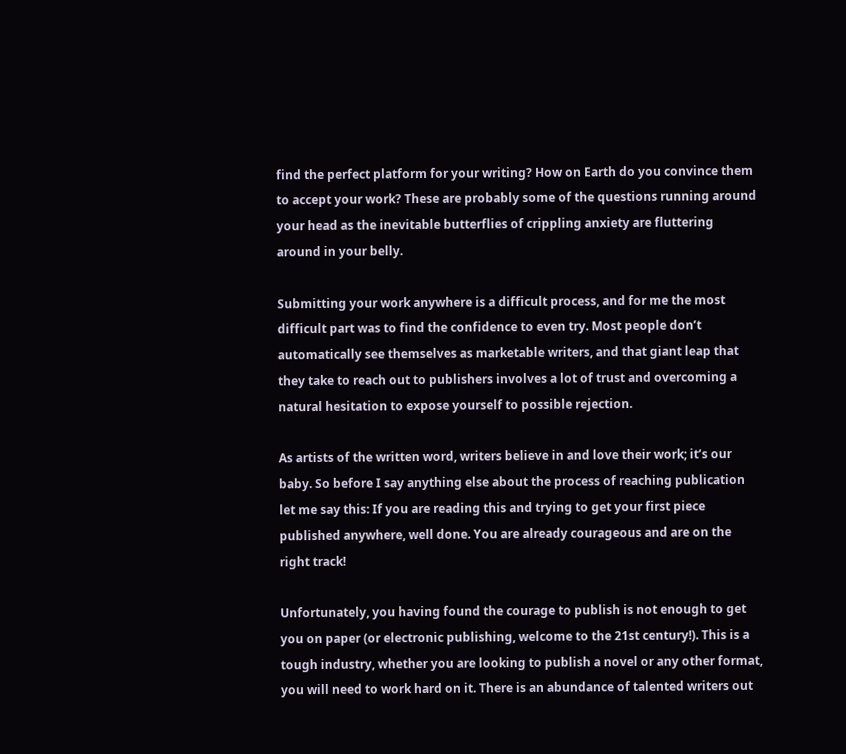find the perfect platform for your writing? How on Earth do you convince them to accept your work? These are probably some of the questions running around your head as the inevitable butterflies of crippling anxiety are fluttering around in your belly.

Submitting your work anywhere is a difficult process, and for me the most difficult part was to find the confidence to even try. Most people don’t automatically see themselves as marketable writers, and that giant leap that they take to reach out to publishers involves a lot of trust and overcoming a natural hesitation to expose yourself to possible rejection.

As artists of the written word, writers believe in and love their work; it’s our baby. So before I say anything else about the process of reaching publication let me say this: If you are reading this and trying to get your first piece published anywhere, well done. You are already courageous and are on the right track!

Unfortunately, you having found the courage to publish is not enough to get you on paper (or electronic publishing, welcome to the 21st century!). This is a tough industry, whether you are looking to publish a novel or any other format, you will need to work hard on it. There is an abundance of talented writers out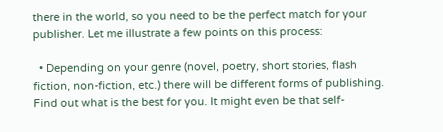there in the world, so you need to be the perfect match for your publisher. Let me illustrate a few points on this process:

  • Depending on your genre (novel, poetry, short stories, flash fiction, non-fiction, etc.) there will be different forms of publishing. Find out what is the best for you. It might even be that self-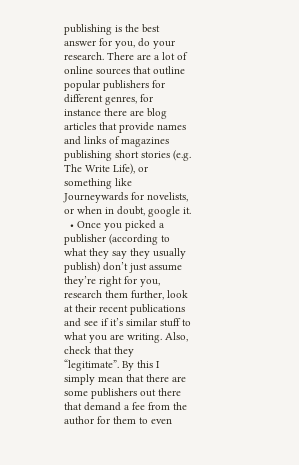publishing is the best answer for you, do your research. There are a lot of online sources that outline popular publishers for different genres, for instance there are blog articles that provide names and links of magazines publishing short stories (e.g. The Write Life), or something like Journeywards for novelists, or when in doubt, google it.
  • Once you picked a publisher (according to what they say they usually publish) don’t just assume they’re right for you, research them further, look at their recent publications and see if it’s similar stuff to what you are writing. Also, check that they “legitimate”. By this I simply mean that there are some publishers out there that demand a fee from the author for them to even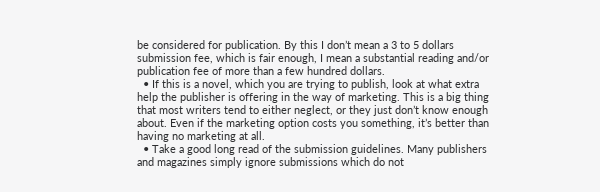be considered for publication. By this I don’t mean a 3 to 5 dollars submission fee, which is fair enough, I mean a substantial reading and/or publication fee of more than a few hundred dollars.
  • If this is a novel, which you are trying to publish, look at what extra help the publisher is offering in the way of marketing. This is a big thing that most writers tend to either neglect, or they just don’t know enough about. Even if the marketing option costs you something, it’s better than having no marketing at all.
  • Take a good long read of the submission guidelines. Many publishers and magazines simply ignore submissions which do not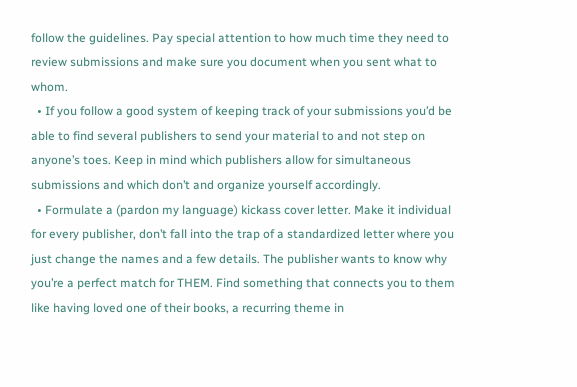follow the guidelines. Pay special attention to how much time they need to review submissions and make sure you document when you sent what to whom.
  • If you follow a good system of keeping track of your submissions you’d be able to find several publishers to send your material to and not step on anyone’s toes. Keep in mind which publishers allow for simultaneous submissions and which don’t and organize yourself accordingly.
  • Formulate a (pardon my language) kickass cover letter. Make it individual for every publisher, don’t fall into the trap of a standardized letter where you just change the names and a few details. The publisher wants to know why you’re a perfect match for THEM. Find something that connects you to them like having loved one of their books, a recurring theme in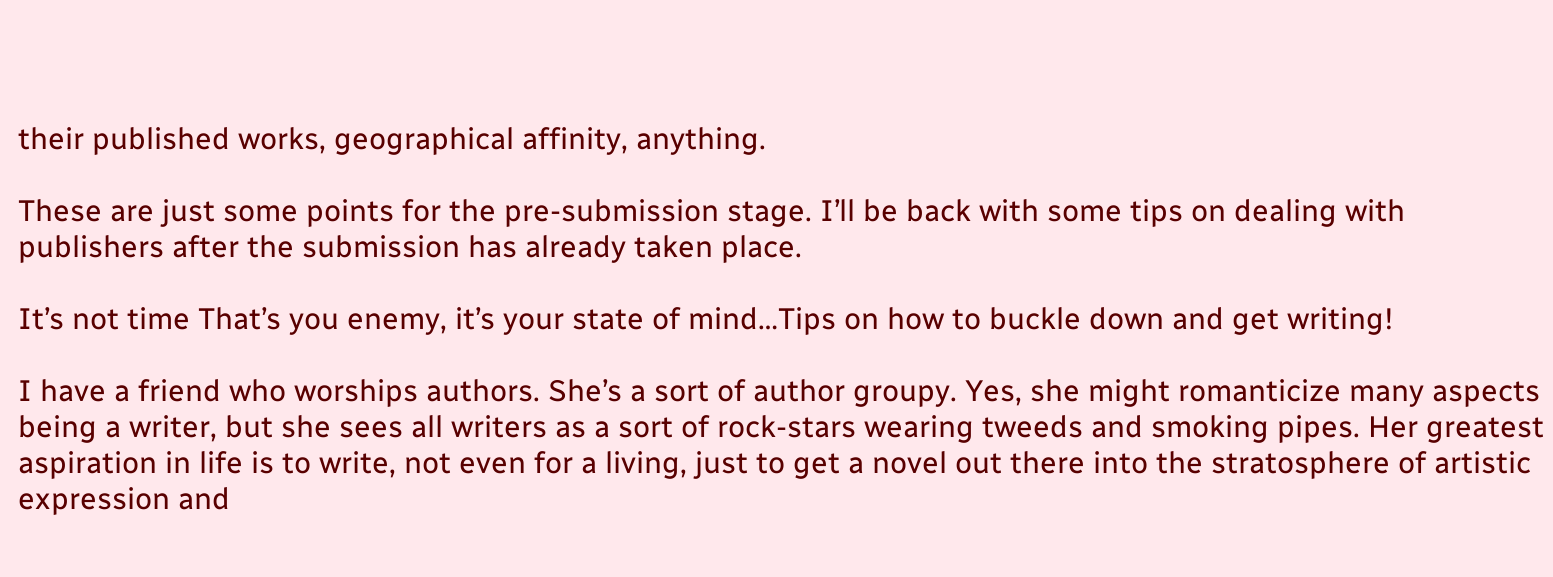their published works, geographical affinity, anything.

These are just some points for the pre-submission stage. I’ll be back with some tips on dealing with publishers after the submission has already taken place.

It’s not time That’s you enemy, it’s your state of mind…Tips on how to buckle down and get writing!

I have a friend who worships authors. She’s a sort of author groupy. Yes, she might romanticize many aspects being a writer, but she sees all writers as a sort of rock-stars wearing tweeds and smoking pipes. Her greatest aspiration in life is to write, not even for a living, just to get a novel out there into the stratosphere of artistic expression and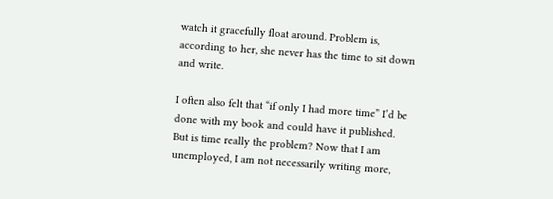watch it gracefully float around. Problem is, according to her, she never has the time to sit down and write.

I often also felt that “if only I had more time” I’d be done with my book and could have it published. But is time really the problem? Now that I am unemployed, I am not necessarily writing more,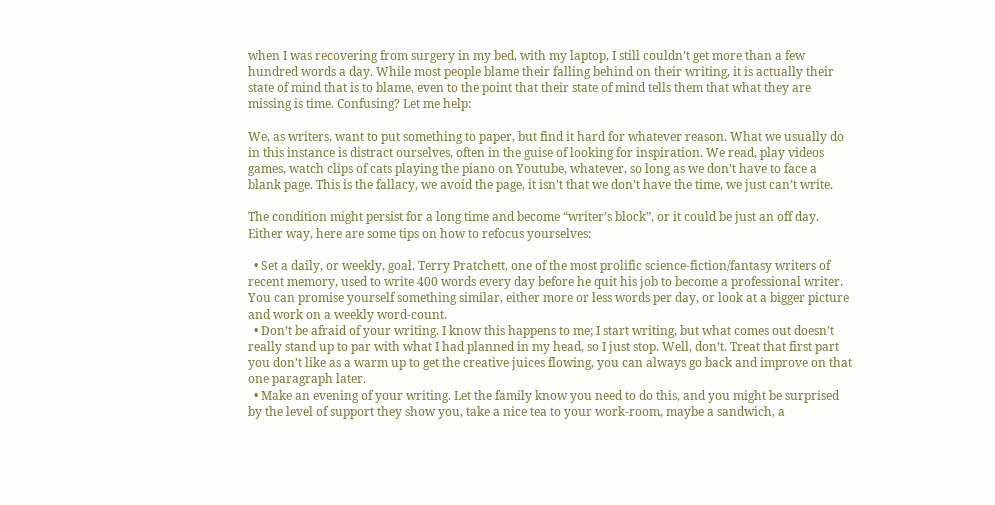when I was recovering from surgery in my bed, with my laptop, I still couldn’t get more than a few hundred words a day. While most people blame their falling behind on their writing, it is actually their state of mind that is to blame, even to the point that their state of mind tells them that what they are missing is time. Confusing? Let me help:

We, as writers, want to put something to paper, but find it hard for whatever reason. What we usually do in this instance is distract ourselves, often in the guise of looking for inspiration. We read, play videos games, watch clips of cats playing the piano on Youtube, whatever, so long as we don’t have to face a blank page. This is the fallacy, we avoid the page, it isn’t that we don’t have the time, we just can’t write.

The condition might persist for a long time and become “writer’s block”, or it could be just an off day. Either way, here are some tips on how to refocus yourselves:

  • Set a daily, or weekly, goal. Terry Pratchett, one of the most prolific science-fiction/fantasy writers of recent memory, used to write 400 words every day before he quit his job to become a professional writer. You can promise yourself something similar, either more or less words per day, or look at a bigger picture and work on a weekly word-count.
  • Don’t be afraid of your writing. I know this happens to me; I start writing, but what comes out doesn’t really stand up to par with what I had planned in my head, so I just stop. Well, don’t. Treat that first part you don’t like as a warm up to get the creative juices flowing, you can always go back and improve on that one paragraph later.
  • Make an evening of your writing. Let the family know you need to do this, and you might be surprised by the level of support they show you, take a nice tea to your work-room, maybe a sandwich, a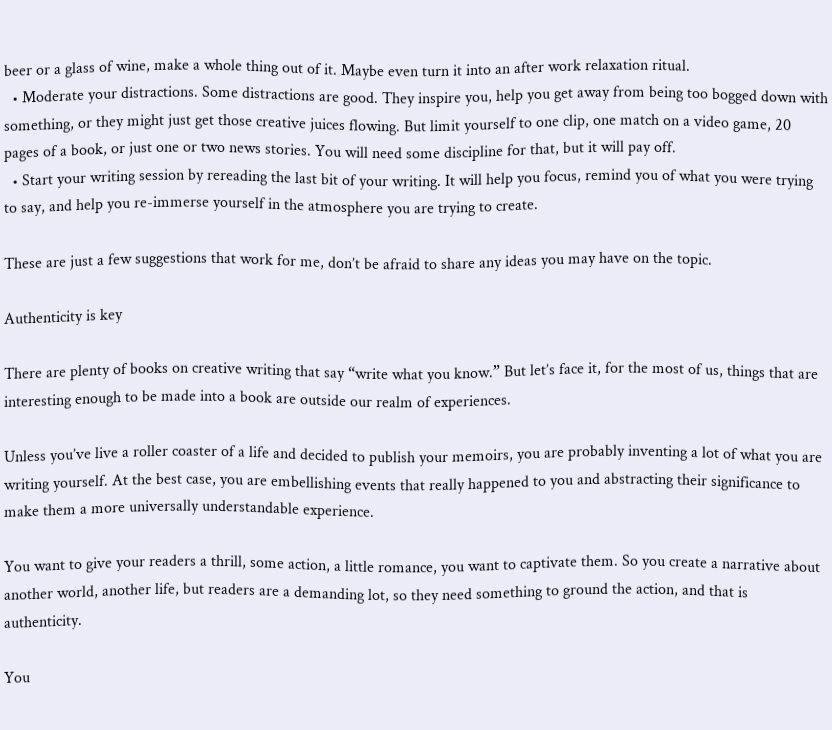beer or a glass of wine, make a whole thing out of it. Maybe even turn it into an after work relaxation ritual.
  • Moderate your distractions. Some distractions are good. They inspire you, help you get away from being too bogged down with something, or they might just get those creative juices flowing. But limit yourself to one clip, one match on a video game, 20 pages of a book, or just one or two news stories. You will need some discipline for that, but it will pay off.
  • Start your writing session by rereading the last bit of your writing. It will help you focus, remind you of what you were trying to say, and help you re-immerse yourself in the atmosphere you are trying to create.

These are just a few suggestions that work for me, don’t be afraid to share any ideas you may have on the topic.

Authenticity is key

There are plenty of books on creative writing that say “write what you know.” But let’s face it, for the most of us, things that are interesting enough to be made into a book are outside our realm of experiences.

Unless you’ve live a roller coaster of a life and decided to publish your memoirs, you are probably inventing a lot of what you are writing yourself. At the best case, you are embellishing events that really happened to you and abstracting their significance to make them a more universally understandable experience.

You want to give your readers a thrill, some action, a little romance, you want to captivate them. So you create a narrative about another world, another life, but readers are a demanding lot, so they need something to ground the action, and that is authenticity.

You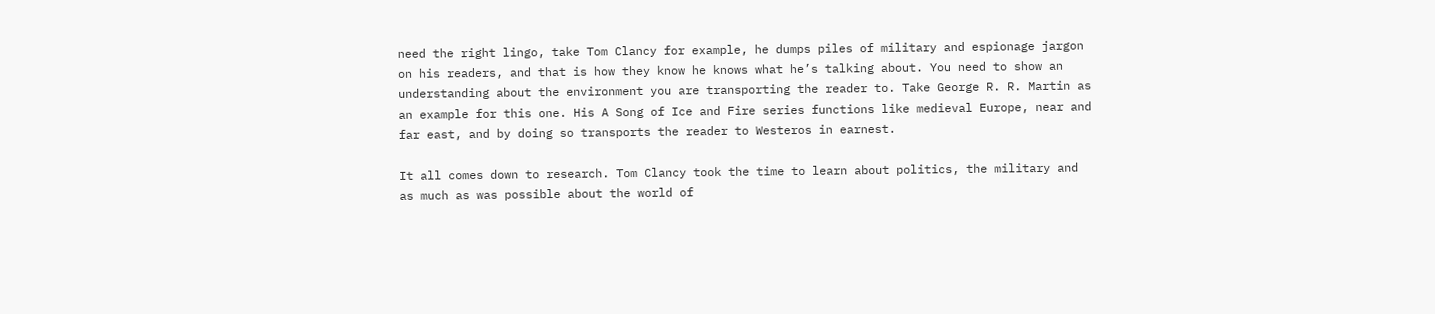need the right lingo, take Tom Clancy for example, he dumps piles of military and espionage jargon on his readers, and that is how they know he knows what he’s talking about. You need to show an understanding about the environment you are transporting the reader to. Take George R. R. Martin as an example for this one. His A Song of Ice and Fire series functions like medieval Europe, near and far east, and by doing so transports the reader to Westeros in earnest.

It all comes down to research. Tom Clancy took the time to learn about politics, the military and as much as was possible about the world of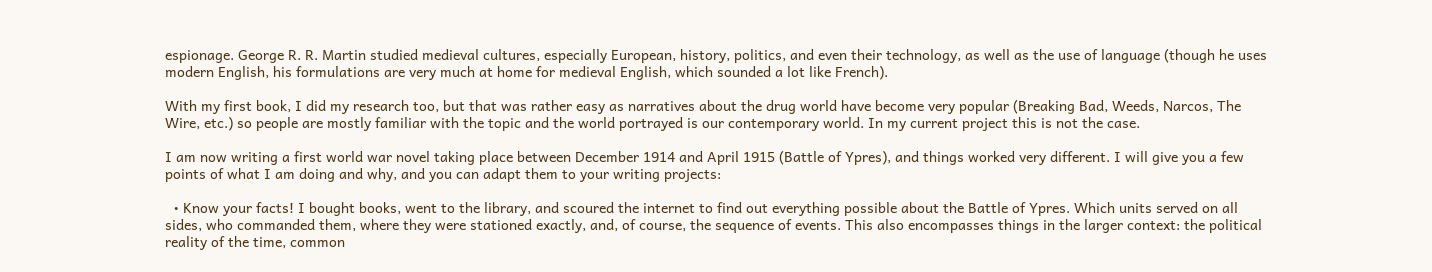espionage. George R. R. Martin studied medieval cultures, especially European, history, politics, and even their technology, as well as the use of language (though he uses modern English, his formulations are very much at home for medieval English, which sounded a lot like French).

With my first book, I did my research too, but that was rather easy as narratives about the drug world have become very popular (Breaking Bad, Weeds, Narcos, The Wire, etc.) so people are mostly familiar with the topic and the world portrayed is our contemporary world. In my current project this is not the case.

I am now writing a first world war novel taking place between December 1914 and April 1915 (Battle of Ypres), and things worked very different. I will give you a few points of what I am doing and why, and you can adapt them to your writing projects:

  • Know your facts! I bought books, went to the library, and scoured the internet to find out everything possible about the Battle of Ypres. Which units served on all sides, who commanded them, where they were stationed exactly, and, of course, the sequence of events. This also encompasses things in the larger context: the political reality of the time, common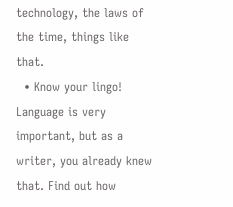technology, the laws of the time, things like that.
  • Know your lingo! Language is very important, but as a writer, you already knew that. Find out how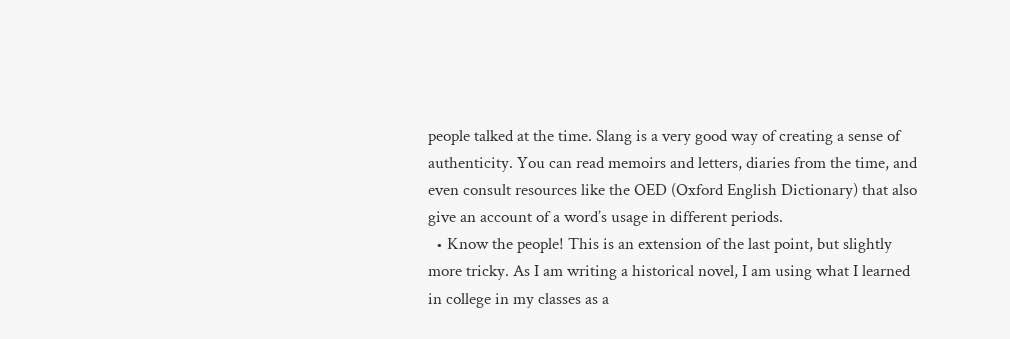people talked at the time. Slang is a very good way of creating a sense of authenticity. You can read memoirs and letters, diaries from the time, and even consult resources like the OED (Oxford English Dictionary) that also give an account of a word’s usage in different periods.
  • Know the people! This is an extension of the last point, but slightly more tricky. As I am writing a historical novel, I am using what I learned in college in my classes as a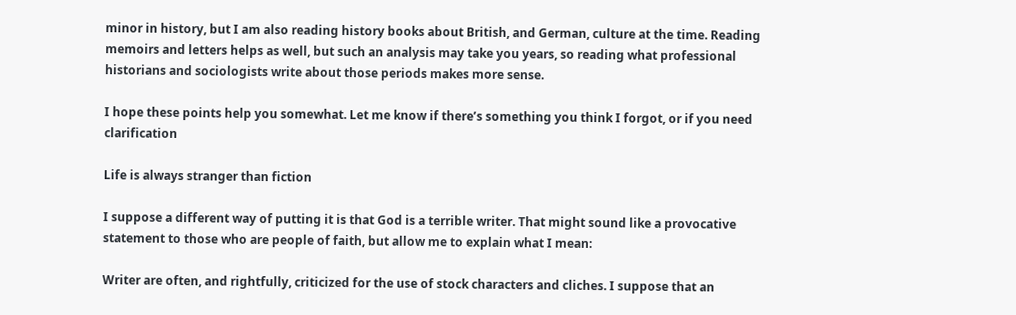minor in history, but I am also reading history books about British, and German, culture at the time. Reading memoirs and letters helps as well, but such an analysis may take you years, so reading what professional historians and sociologists write about those periods makes more sense.

I hope these points help you somewhat. Let me know if there’s something you think I forgot, or if you need clarification

Life is always stranger than fiction

I suppose a different way of putting it is that God is a terrible writer. That might sound like a provocative statement to those who are people of faith, but allow me to explain what I mean:

Writer are often, and rightfully, criticized for the use of stock characters and cliches. I suppose that an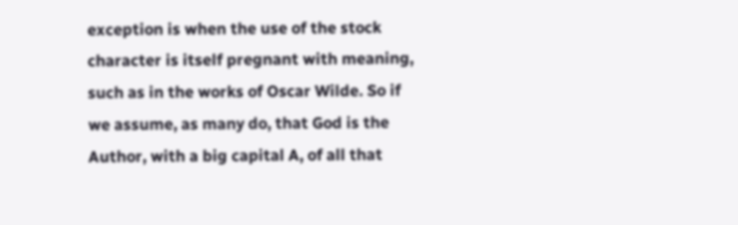exception is when the use of the stock character is itself pregnant with meaning, such as in the works of Oscar Wilde. So if we assume, as many do, that God is the Author, with a big capital A, of all that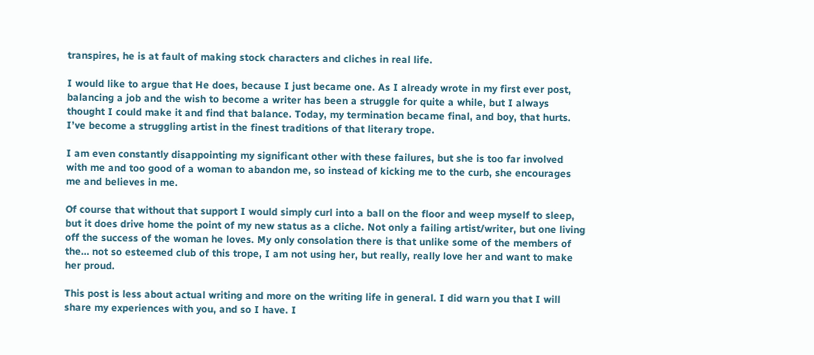transpires, he is at fault of making stock characters and cliches in real life.

I would like to argue that He does, because I just became one. As I already wrote in my first ever post, balancing a job and the wish to become a writer has been a struggle for quite a while, but I always thought I could make it and find that balance. Today, my termination became final, and boy, that hurts. I’ve become a struggling artist in the finest traditions of that literary trope.

I am even constantly disappointing my significant other with these failures, but she is too far involved  with me and too good of a woman to abandon me, so instead of kicking me to the curb, she encourages me and believes in me.

Of course that without that support I would simply curl into a ball on the floor and weep myself to sleep, but it does drive home the point of my new status as a cliche. Not only a failing artist/writer, but one living off the success of the woman he loves. My only consolation there is that unlike some of the members of the… not so esteemed club of this trope, I am not using her, but really, really love her and want to make her proud.

This post is less about actual writing and more on the writing life in general. I did warn you that I will share my experiences with you, and so I have. I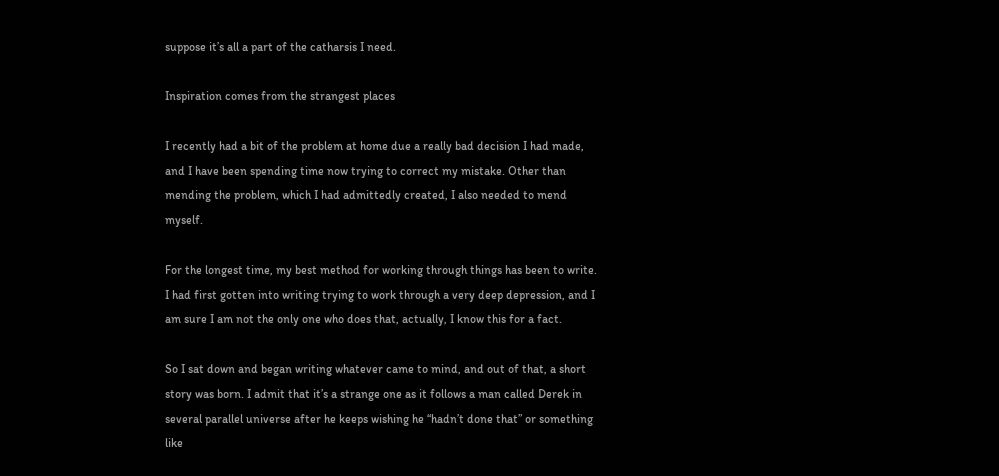suppose it’s all a part of the catharsis I need.

Inspiration comes from the strangest places

I recently had a bit of the problem at home due a really bad decision I had made, and I have been spending time now trying to correct my mistake. Other than mending the problem, which I had admittedly created, I also needed to mend myself.

For the longest time, my best method for working through things has been to write. I had first gotten into writing trying to work through a very deep depression, and I am sure I am not the only one who does that, actually, I know this for a fact.

So I sat down and began writing whatever came to mind, and out of that, a short story was born. I admit that it’s a strange one as it follows a man called Derek in several parallel universe after he keeps wishing he “hadn’t done that” or something like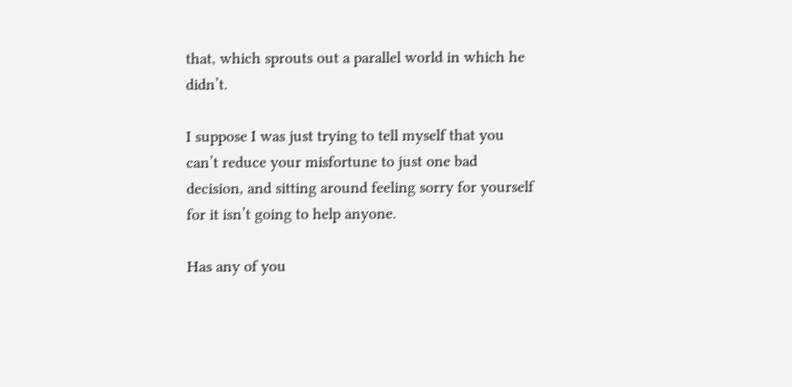that, which sprouts out a parallel world in which he didn’t.

I suppose I was just trying to tell myself that you can’t reduce your misfortune to just one bad decision, and sitting around feeling sorry for yourself for it isn’t going to help anyone.

Has any of you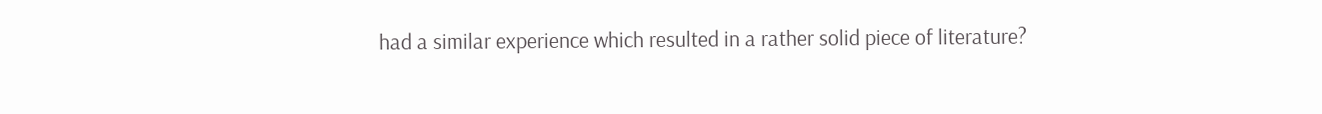had a similar experience which resulted in a rather solid piece of literature?